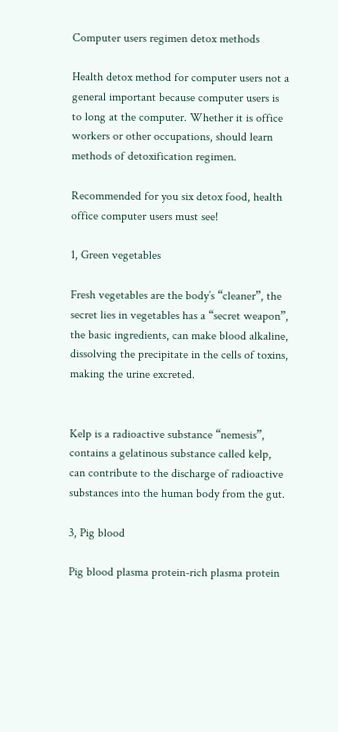Computer users regimen detox methods

Health detox method for computer users not a general important because computer users is to long at the computer. Whether it is office workers or other occupations, should learn methods of detoxification regimen.

Recommended for you six detox food, health office computer users must see!

1, Green vegetables

Fresh vegetables are the body’s “cleaner”, the secret lies in vegetables has a “secret weapon”, the basic ingredients, can make blood alkaline, dissolving the precipitate in the cells of toxins, making the urine excreted.


Kelp is a radioactive substance “nemesis”, contains a gelatinous substance called kelp, can contribute to the discharge of radioactive substances into the human body from the gut.

3, Pig blood

Pig blood plasma protein-rich plasma protein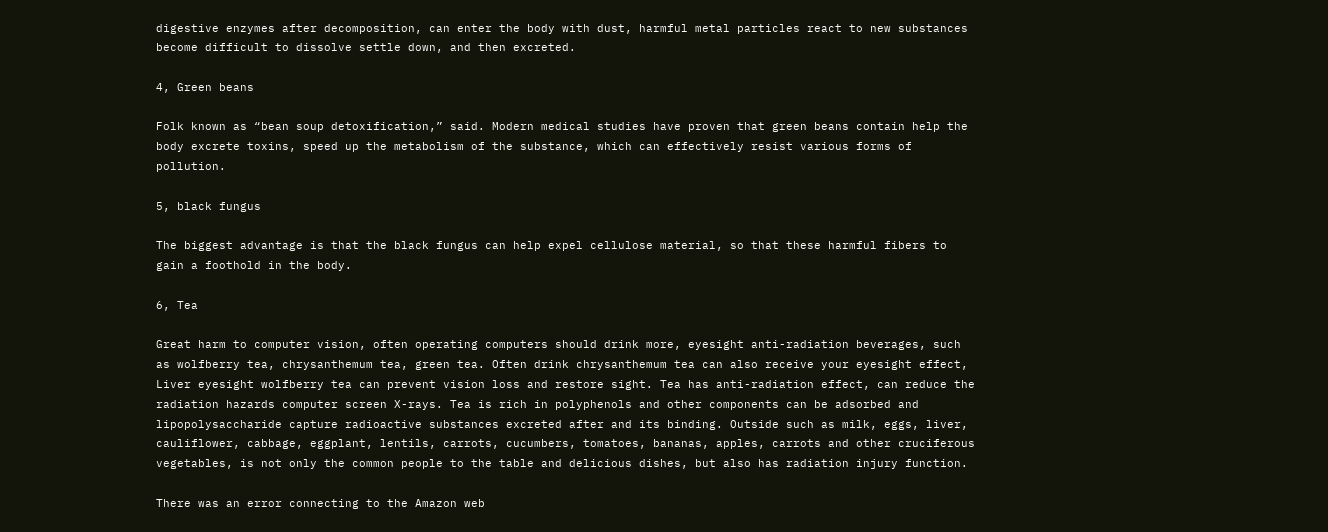digestive enzymes after decomposition, can enter the body with dust, harmful metal particles react to new substances become difficult to dissolve settle down, and then excreted.

4, Green beans

Folk known as “bean soup detoxification,” said. Modern medical studies have proven that green beans contain help the body excrete toxins, speed up the metabolism of the substance, which can effectively resist various forms of pollution.

5, black fungus

The biggest advantage is that the black fungus can help expel cellulose material, so that these harmful fibers to gain a foothold in the body.

6, Tea

Great harm to computer vision, often operating computers should drink more, eyesight anti-radiation beverages, such as wolfberry tea, chrysanthemum tea, green tea. Often drink chrysanthemum tea can also receive your eyesight effect, Liver eyesight wolfberry tea can prevent vision loss and restore sight. Tea has anti-radiation effect, can reduce the radiation hazards computer screen X-rays. Tea is rich in polyphenols and other components can be adsorbed and lipopolysaccharide capture radioactive substances excreted after and its binding. Outside such as milk, eggs, liver, cauliflower, cabbage, eggplant, lentils, carrots, cucumbers, tomatoes, bananas, apples, carrots and other cruciferous vegetables, is not only the common people to the table and delicious dishes, but also has radiation injury function.

There was an error connecting to the Amazon web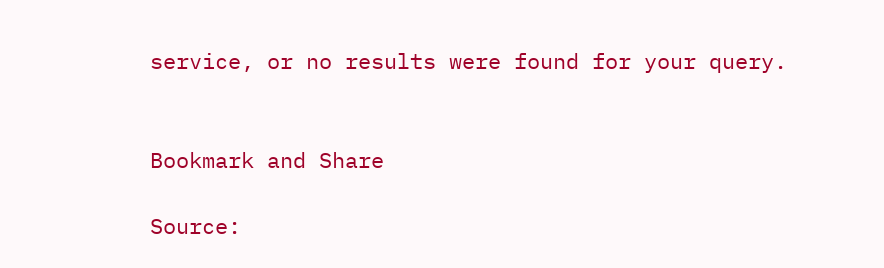service, or no results were found for your query.


Bookmark and Share

Source: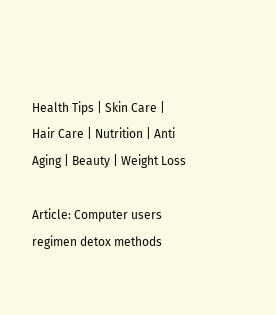Health Tips | Skin Care | Hair Care | Nutrition | Anti Aging | Beauty | Weight Loss

Article: Computer users regimen detox methods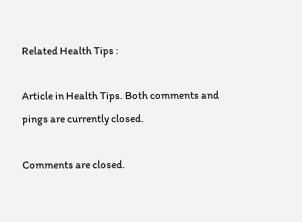Related Health Tips :

Article in Health Tips. Both comments and pings are currently closed.

Comments are closed.